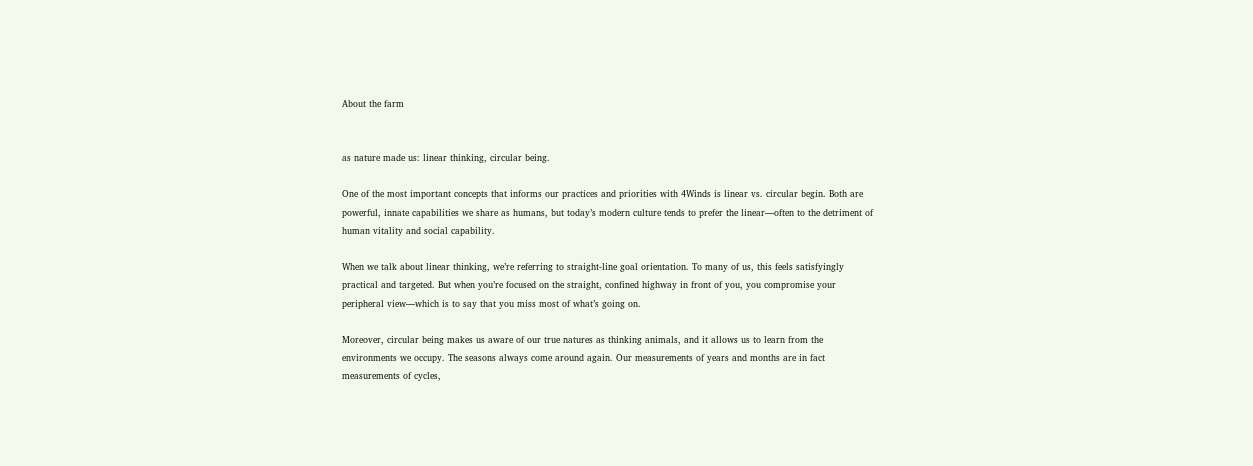About the farm


as nature made us: linear thinking, circular being.

One of the most important concepts that informs our practices and priorities with 4Winds is linear vs. circular begin. Both are powerful, innate capabilities we share as humans, but today’s modern culture tends to prefer the linear—often to the detriment of human vitality and social capability.

When we talk about linear thinking, we’re referring to straight-line goal orientation. To many of us, this feels satisfyingly practical and targeted. But when you’re focused on the straight, confined highway in front of you, you compromise your peripheral view—which is to say that you miss most of what’s going on.

Moreover, circular being makes us aware of our true natures as thinking animals, and it allows us to learn from the environments we occupy. The seasons always come around again. Our measurements of years and months are in fact measurements of cycles,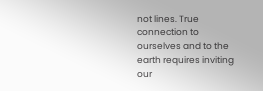not lines. True connection to ourselves and to the earth requires inviting our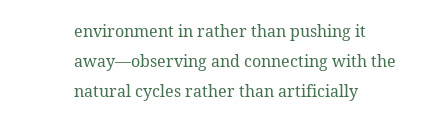environment in rather than pushing it away—observing and connecting with the natural cycles rather than artificially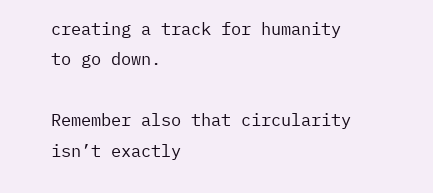creating a track for humanity to go down.

Remember also that circularity isn’t exactly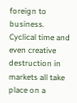foreign to business. Cyclical time and even creative destruction in markets all take place on a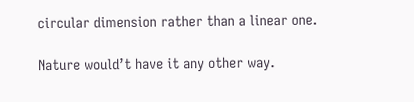circular dimension rather than a linear one.

Nature would’t have it any other way.